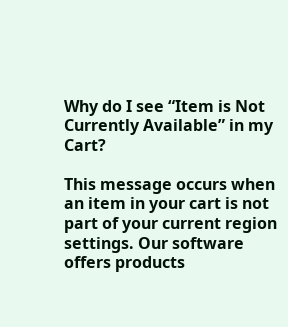Why do I see “Item is Not Currently Available” in my Cart?

This message occurs when an item in your cart is not part of your current region settings. Our software offers products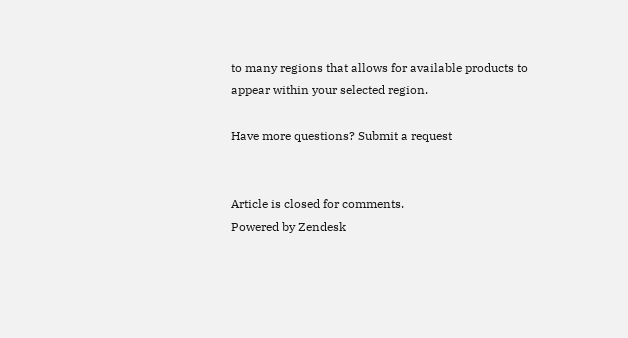to many regions that allows for available products to appear within your selected region.

Have more questions? Submit a request


Article is closed for comments.
Powered by Zendesk